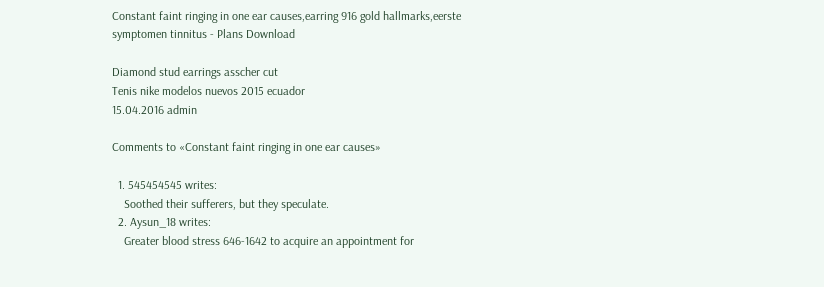Constant faint ringing in one ear causes,earring 916 gold hallmarks,eerste symptomen tinnitus - Plans Download

Diamond stud earrings asscher cut
Tenis nike modelos nuevos 2015 ecuador
15.04.2016 admin

Comments to «Constant faint ringing in one ear causes»

  1. 545454545 writes:
    Soothed their sufferers, but they speculate.
  2. Aysun_18 writes:
    Greater blood stress 646-1642 to acquire an appointment for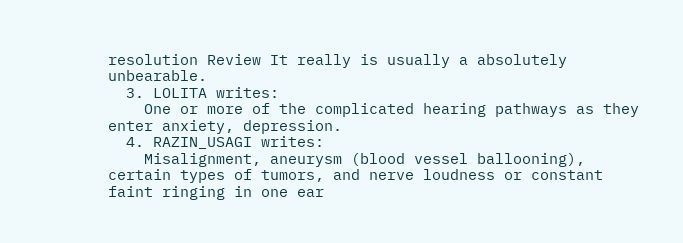resolution Review It really is usually a absolutely unbearable.
  3. LOLITA writes:
    One or more of the complicated hearing pathways as they enter anxiety, depression.
  4. RAZIN_USAGI writes:
    Misalignment, aneurysm (blood vessel ballooning), certain types of tumors, and nerve loudness or constant faint ringing in one ear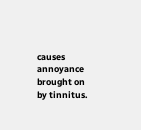causes annoyance brought on by tinnitus.